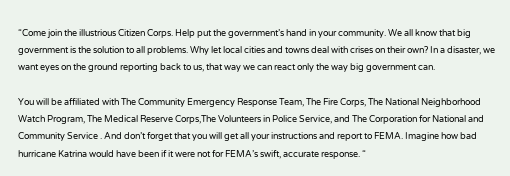“Come join the illustrious Citizen Corps. Help put the government’s hand in your community. We all know that big government is the solution to all problems. Why let local cities and towns deal with crises on their own? In a disaster, we want eyes on the ground reporting back to us, that way we can react only the way big government can.

You will be affiliated with The Community Emergency Response Team, The Fire Corps, The National Neighborhood Watch Program, The Medical Reserve Corps,The Volunteers in Police Service, and The Corporation for National and Community Service . And don’t forget that you will get all your instructions and report to FEMA. Imagine how bad hurricane Katrina would have been if it were not for FEMA’s swift, accurate response. “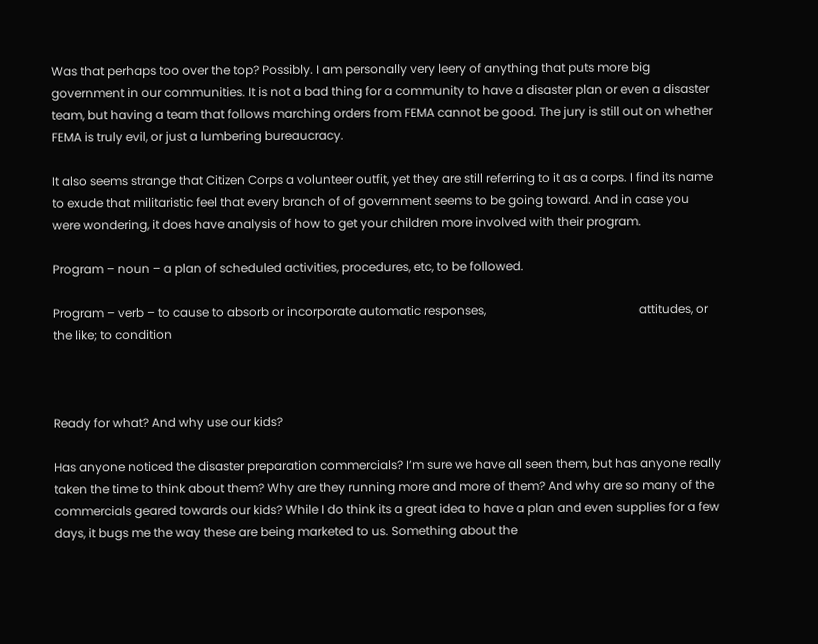Was that perhaps too over the top? Possibly. I am personally very leery of anything that puts more big government in our communities. It is not a bad thing for a community to have a disaster plan or even a disaster team, but having a team that follows marching orders from FEMA cannot be good. The jury is still out on whether FEMA is truly evil, or just a lumbering bureaucracy.

It also seems strange that Citizen Corps a volunteer outfit, yet they are still referring to it as a corps. I find its name to exude that militaristic feel that every branch of of government seems to be going toward. And in case you were wondering, it does have analysis of how to get your children more involved with their program.

Program – noun – a plan of scheduled activities, procedures, etc, to be followed.

Program – verb – to cause to absorb or incorporate automatic responses,                                                   attitudes, or the like; to condition



Ready for what? And why use our kids?

Has anyone noticed the disaster preparation commercials? I’m sure we have all seen them, but has anyone really taken the time to think about them? Why are they running more and more of them? And why are so many of the commercials geared towards our kids? While I do think its a great idea to have a plan and even supplies for a few days, it bugs me the way these are being marketed to us. Something about the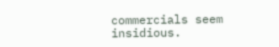commercials seem insidious.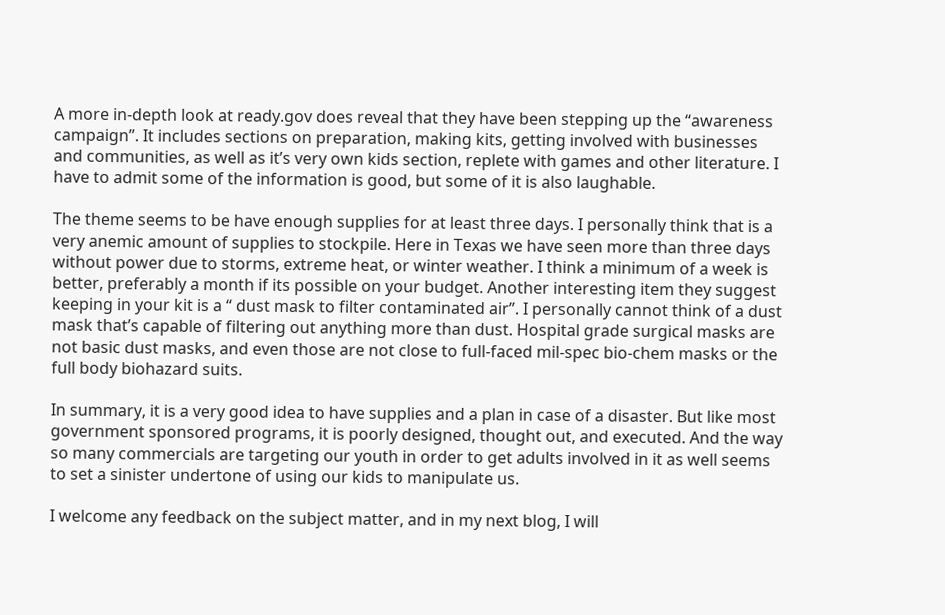A more in-depth look at ready.gov does reveal that they have been stepping up the “awareness campaign”. It includes sections on preparation, making kits, getting involved with businesses and communities, as well as it’s very own kids section, replete with games and other literature. I have to admit some of the information is good, but some of it is also laughable.

The theme seems to be have enough supplies for at least three days. I personally think that is a very anemic amount of supplies to stockpile. Here in Texas we have seen more than three days without power due to storms, extreme heat, or winter weather. I think a minimum of a week is better, preferably a month if its possible on your budget. Another interesting item they suggest keeping in your kit is a “ dust mask to filter contaminated air”. I personally cannot think of a dust mask that’s capable of filtering out anything more than dust. Hospital grade surgical masks are not basic dust masks, and even those are not close to full-faced mil-spec bio-chem masks or the full body biohazard suits.

In summary, it is a very good idea to have supplies and a plan in case of a disaster. But like most government sponsored programs, it is poorly designed, thought out, and executed. And the way so many commercials are targeting our youth in order to get adults involved in it as well seems to set a sinister undertone of using our kids to manipulate us.

I welcome any feedback on the subject matter, and in my next blog, I will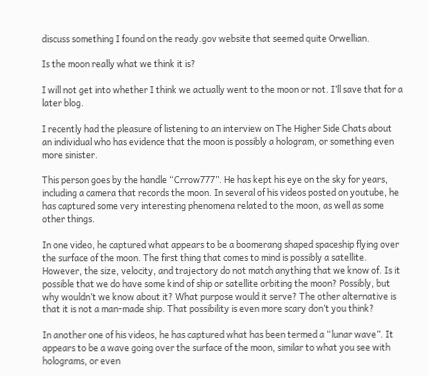discuss something I found on the ready.gov website that seemed quite Orwellian.

Is the moon really what we think it is?

I will not get into whether I think we actually went to the moon or not. I’ll save that for a later blog.

I recently had the pleasure of listening to an interview on The Higher Side Chats about an individual who has evidence that the moon is possibly a hologram, or something even more sinister.

This person goes by the handle “Crrow777”. He has kept his eye on the sky for years, including a camera that records the moon. In several of his videos posted on youtube, he has captured some very interesting phenomena related to the moon, as well as some other things.

In one video, he captured what appears to be a boomerang shaped spaceship flying over the surface of the moon. The first thing that comes to mind is possibly a satellite. However, the size, velocity, and trajectory do not match anything that we know of. Is it possible that we do have some kind of ship or satellite orbiting the moon? Possibly, but why wouldn’t we know about it? What purpose would it serve? The other alternative is that it is not a man-made ship. That possibility is even more scary don’t you think?

In another one of his videos, he has captured what has been termed a “lunar wave”. It appears to be a wave going over the surface of the moon, similar to what you see with holograms, or even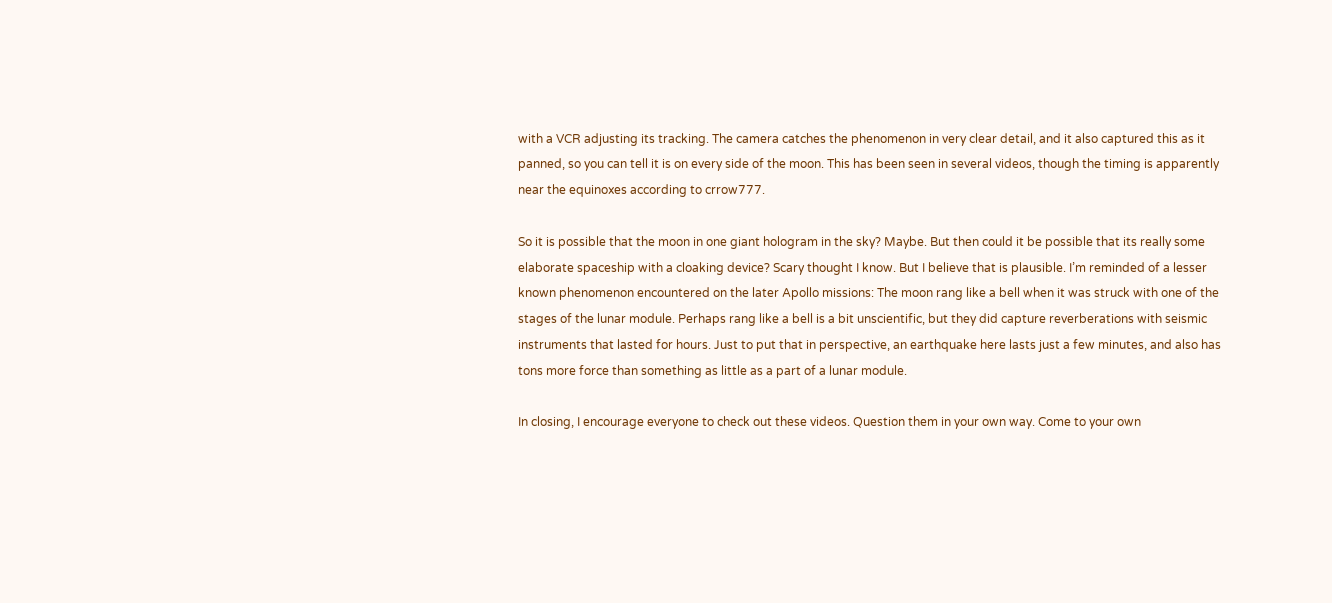with a VCR adjusting its tracking. The camera catches the phenomenon in very clear detail, and it also captured this as it panned, so you can tell it is on every side of the moon. This has been seen in several videos, though the timing is apparently near the equinoxes according to crrow777.

So it is possible that the moon in one giant hologram in the sky? Maybe. But then could it be possible that its really some elaborate spaceship with a cloaking device? Scary thought I know. But I believe that is plausible. I’m reminded of a lesser known phenomenon encountered on the later Apollo missions: The moon rang like a bell when it was struck with one of the stages of the lunar module. Perhaps rang like a bell is a bit unscientific, but they did capture reverberations with seismic instruments that lasted for hours. Just to put that in perspective, an earthquake here lasts just a few minutes, and also has tons more force than something as little as a part of a lunar module.

In closing, I encourage everyone to check out these videos. Question them in your own way. Come to your own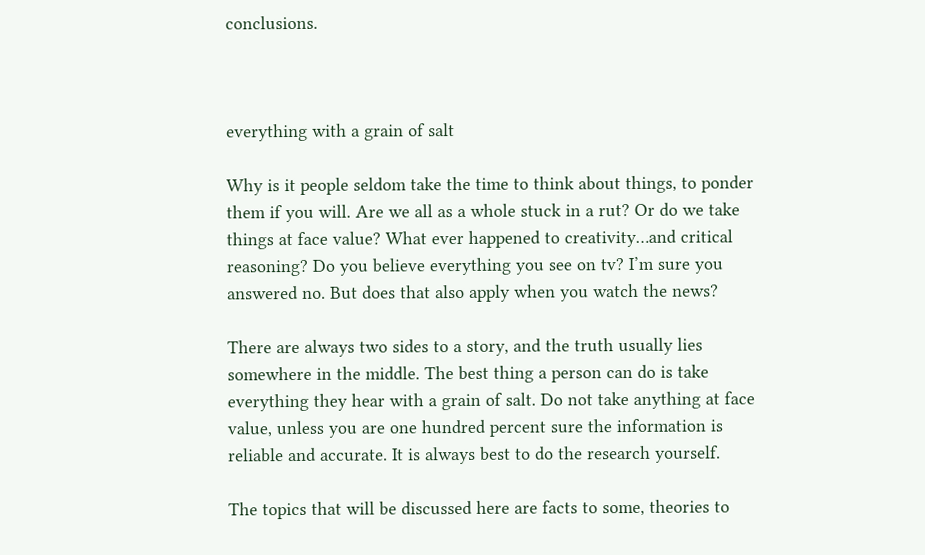conclusions.



everything with a grain of salt

Why is it people seldom take the time to think about things, to ponder them if you will. Are we all as a whole stuck in a rut? Or do we take things at face value? What ever happened to creativity…and critical reasoning? Do you believe everything you see on tv? I’m sure you answered no. But does that also apply when you watch the news?

There are always two sides to a story, and the truth usually lies somewhere in the middle. The best thing a person can do is take everything they hear with a grain of salt. Do not take anything at face value, unless you are one hundred percent sure the information is reliable and accurate. It is always best to do the research yourself.

The topics that will be discussed here are facts to some, theories to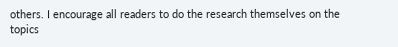others. I encourage all readers to do the research themselves on the topics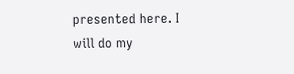presented here. I will do my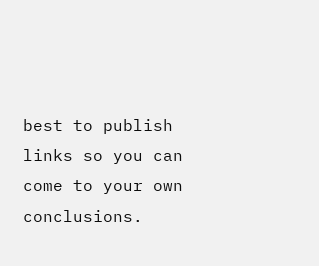best to publish links so you can come to your own conclusions.